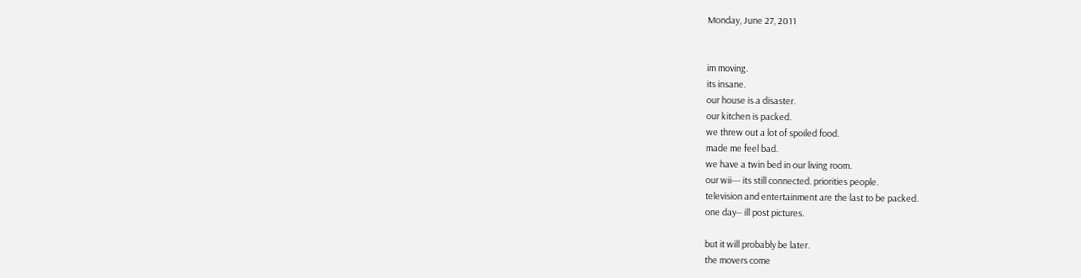Monday, June 27, 2011


im moving.
its insane.
our house is a disaster.
our kitchen is packed.
we threw out a lot of spoiled food.
made me feel bad.
we have a twin bed in our living room.
our wii--- its still connected. priorities people.
television and entertainment are the last to be packed.
one day-- ill post pictures.

but it will probably be later.
the movers come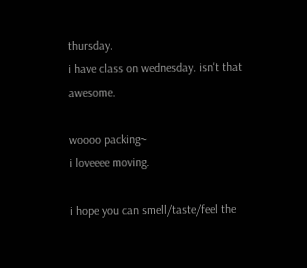thursday.
i have class on wednesday. isn't that awesome.

woooo packing~
i loveeee moving.

i hope you can smell/taste/feel the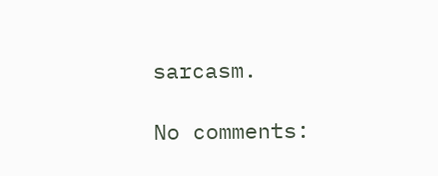sarcasm.

No comments: